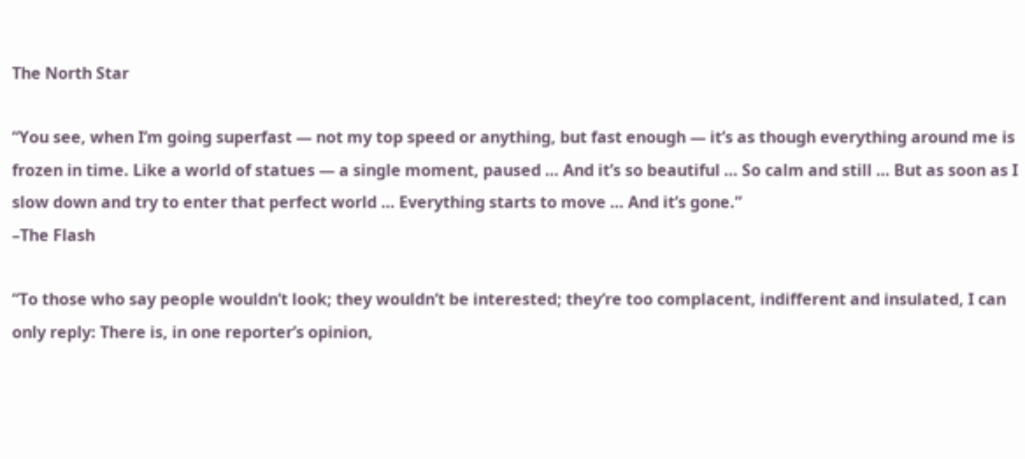The North Star

“You see, when I’m going superfast — not my top speed or anything, but fast enough — it’s as though everything around me is frozen in time. Like a world of statues — a single moment, paused … And it’s so beautiful … So calm and still … But as soon as I slow down and try to enter that perfect world … Everything starts to move … And it’s gone.”
–The Flash

“To those who say people wouldn’t look; they wouldn’t be interested; they’re too complacent, indifferent and insulated, I can only reply: There is, in one reporter’s opinion,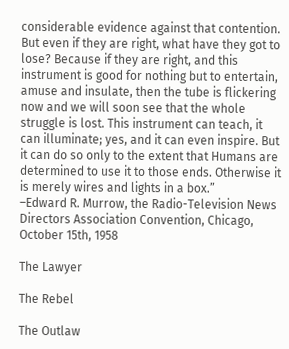considerable evidence against that contention. But even if they are right, what have they got to lose? Because if they are right, and this instrument is good for nothing but to entertain, amuse and insulate, then the tube is flickering now and we will soon see that the whole struggle is lost. This instrument can teach, it can illuminate; yes, and it can even inspire. But it can do so only to the extent that Humans are determined to use it to those ends. Otherwise it is merely wires and lights in a box.”
–Edward R. Murrow, the Radio-Television News Directors Association Convention, Chicago, October 15th, 1958

The Lawyer

The Rebel

The Outlaw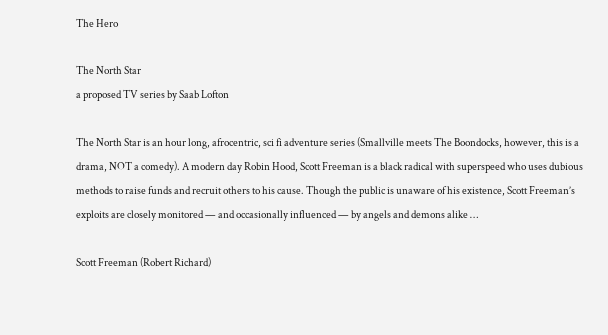The Hero

The North Star
a proposed TV series by Saab Lofton

The North Star is an hour long, afrocentric, sci fi adventure series (Smallville meets The Boondocks, however, this is a drama, NOT a comedy). A modern day Robin Hood, Scott Freeman is a black radical with superspeed who uses dubious methods to raise funds and recruit others to his cause. Though the public is unaware of his existence, Scott Freeman’s exploits are closely monitored — and occasionally influenced — by angels and demons alike …

Scott Freeman (Robert Richard)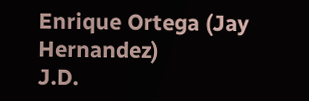Enrique Ortega (Jay Hernandez)
J.D.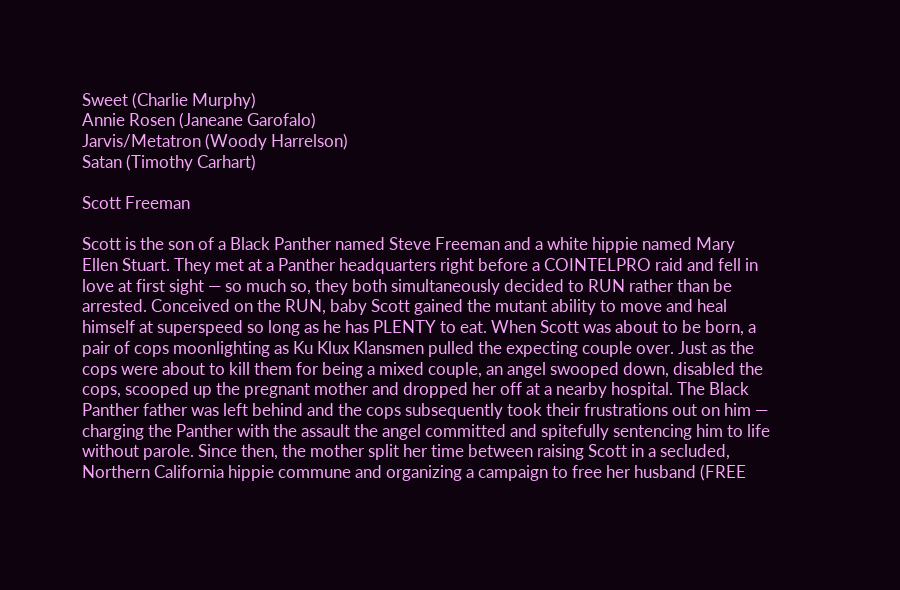Sweet (Charlie Murphy)
Annie Rosen (Janeane Garofalo)
Jarvis/Metatron (Woody Harrelson)
Satan (Timothy Carhart)

Scott Freeman

Scott is the son of a Black Panther named Steve Freeman and a white hippie named Mary Ellen Stuart. They met at a Panther headquarters right before a COINTELPRO raid and fell in love at first sight — so much so, they both simultaneously decided to RUN rather than be arrested. Conceived on the RUN, baby Scott gained the mutant ability to move and heal himself at superspeed so long as he has PLENTY to eat. When Scott was about to be born, a pair of cops moonlighting as Ku Klux Klansmen pulled the expecting couple over. Just as the cops were about to kill them for being a mixed couple, an angel swooped down, disabled the cops, scooped up the pregnant mother and dropped her off at a nearby hospital. The Black Panther father was left behind and the cops subsequently took their frustrations out on him — charging the Panther with the assault the angel committed and spitefully sentencing him to life without parole. Since then, the mother split her time between raising Scott in a secluded, Northern California hippie commune and organizing a campaign to free her husband (FREE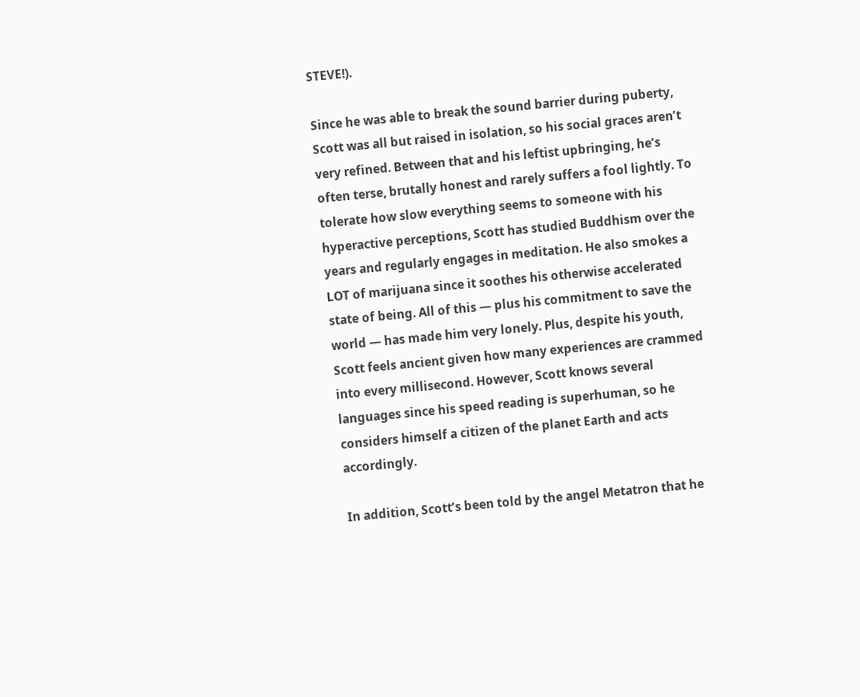STEVE!).

Since he was able to break the sound barrier during puberty, Scott was all but raised in isolation, so his social graces aren’t very refined. Between that and his leftist upbringing, he’s often terse, brutally honest and rarely suffers a fool lightly. To tolerate how slow everything seems to someone with his hyperactive perceptions, Scott has studied Buddhism over the years and regularly engages in meditation. He also smokes a LOT of marijuana since it soothes his otherwise accelerated state of being. All of this — plus his commitment to save the world — has made him very lonely. Plus, despite his youth, Scott feels ancient given how many experiences are crammed into every millisecond. However, Scott knows several languages since his speed reading is superhuman, so he considers himself a citizen of the planet Earth and acts accordingly.

In addition, Scott’s been told by the angel Metatron that he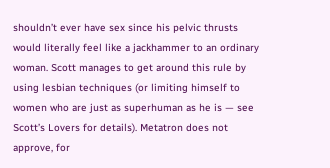shouldn’t ever have sex since his pelvic thrusts would literally feel like a jackhammer to an ordinary woman. Scott manages to get around this rule by using lesbian techniques (or limiting himself to women who are just as superhuman as he is — see Scott’s Lovers for details). Metatron does not approve, for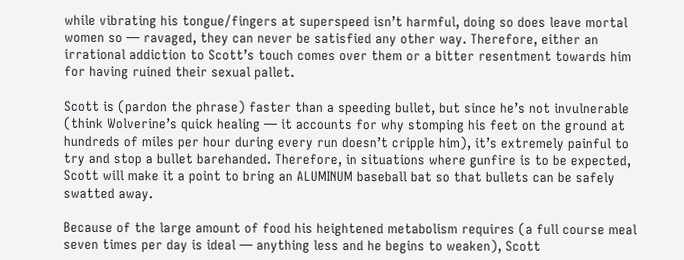while vibrating his tongue/fingers at superspeed isn’t harmful, doing so does leave mortal women so — ravaged, they can never be satisfied any other way. Therefore, either an irrational addiction to Scott’s touch comes over them or a bitter resentment towards him for having ruined their sexual pallet.

Scott is (pardon the phrase) faster than a speeding bullet, but since he’s not invulnerable (think Wolverine’s quick healing — it accounts for why stomping his feet on the ground at hundreds of miles per hour during every run doesn’t cripple him), it’s extremely painful to try and stop a bullet barehanded. Therefore, in situations where gunfire is to be expected, Scott will make it a point to bring an ALUMINUM baseball bat so that bullets can be safely swatted away.

Because of the large amount of food his heightened metabolism requires (a full course meal seven times per day is ideal — anything less and he begins to weaken), Scott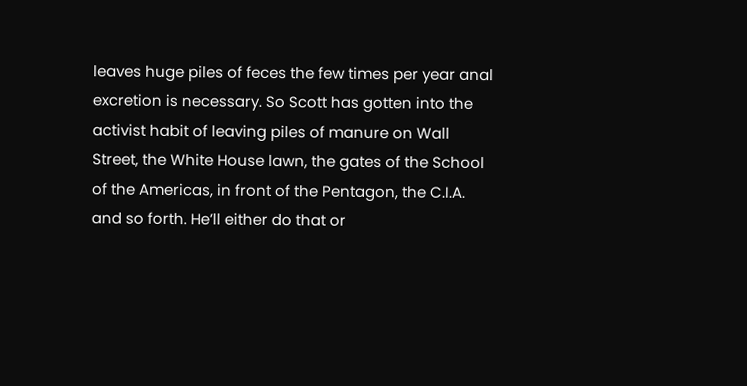leaves huge piles of feces the few times per year anal excretion is necessary. So Scott has gotten into the activist habit of leaving piles of manure on Wall Street, the White House lawn, the gates of the School of the Americas, in front of the Pentagon, the C.I.A. and so forth. He’ll either do that or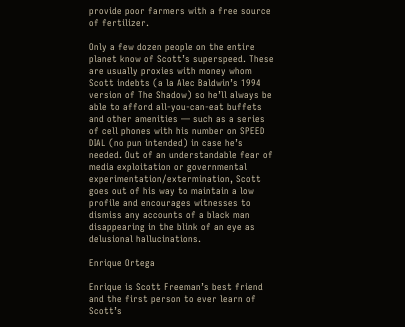provide poor farmers with a free source of fertilizer.

Only a few dozen people on the entire planet know of Scott’s superspeed. These are usually proxies with money whom Scott indebts (a la Alec Baldwin’s 1994 version of The Shadow) so he’ll always be able to afford all-you-can-eat buffets and other amenities — such as a series of cell phones with his number on SPEED DIAL (no pun intended) in case he’s needed. Out of an understandable fear of media exploitation or governmental experimentation/extermination, Scott goes out of his way to maintain a low profile and encourages witnesses to dismiss any accounts of a black man disappearing in the blink of an eye as delusional hallucinations.

Enrique Ortega

Enrique is Scott Freeman’s best friend and the first person to ever learn of Scott’s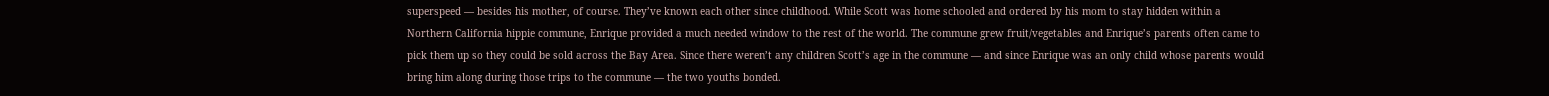superspeed — besides his mother, of course. They’ve known each other since childhood. While Scott was home schooled and ordered by his mom to stay hidden within a Northern California hippie commune, Enrique provided a much needed window to the rest of the world. The commune grew fruit/vegetables and Enrique’s parents often came to pick them up so they could be sold across the Bay Area. Since there weren’t any children Scott’s age in the commune — and since Enrique was an only child whose parents would bring him along during those trips to the commune — the two youths bonded.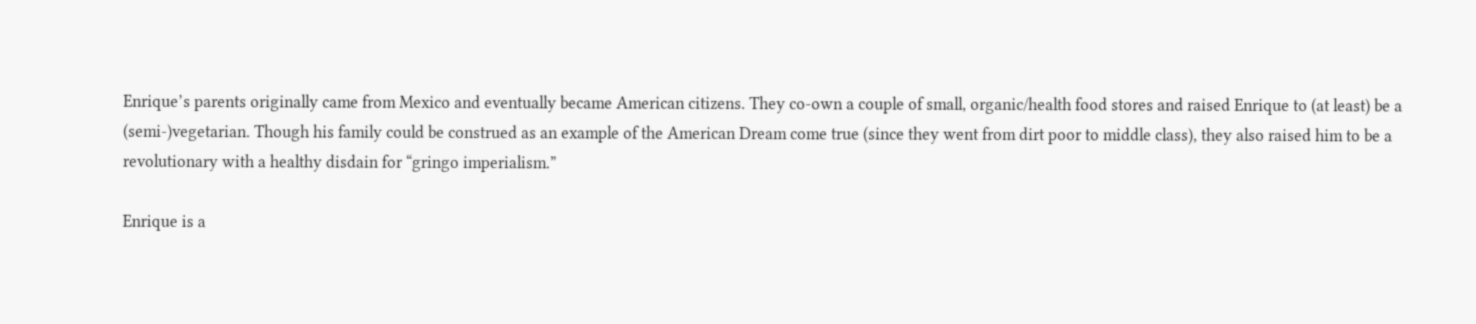Enrique’s parents originally came from Mexico and eventually became American citizens. They co-own a couple of small, organic/health food stores and raised Enrique to (at least) be a (semi-)vegetarian. Though his family could be construed as an example of the American Dream come true (since they went from dirt poor to middle class), they also raised him to be a revolutionary with a healthy disdain for “gringo imperialism.”

Enrique is a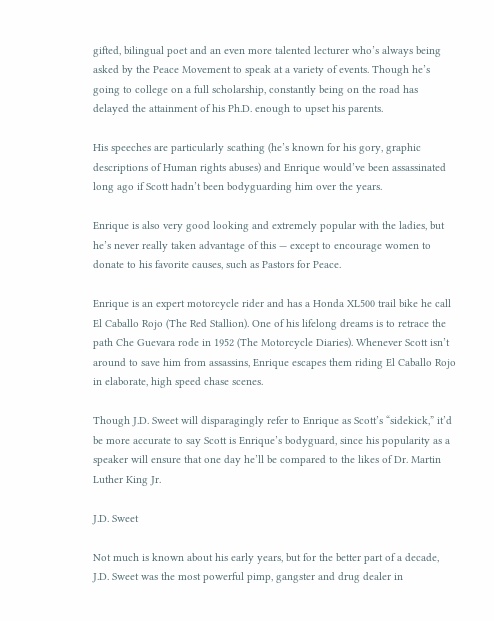gifted, bilingual poet and an even more talented lecturer who’s always being asked by the Peace Movement to speak at a variety of events. Though he’s going to college on a full scholarship, constantly being on the road has delayed the attainment of his Ph.D. enough to upset his parents.

His speeches are particularly scathing (he’s known for his gory, graphic descriptions of Human rights abuses) and Enrique would’ve been assassinated long ago if Scott hadn’t been bodyguarding him over the years.

Enrique is also very good looking and extremely popular with the ladies, but he’s never really taken advantage of this — except to encourage women to donate to his favorite causes, such as Pastors for Peace.

Enrique is an expert motorcycle rider and has a Honda XL500 trail bike he call El Caballo Rojo (The Red Stallion). One of his lifelong dreams is to retrace the path Che Guevara rode in 1952 (The Motorcycle Diaries). Whenever Scott isn’t around to save him from assassins, Enrique escapes them riding El Caballo Rojo in elaborate, high speed chase scenes.

Though J.D. Sweet will disparagingly refer to Enrique as Scott’s “sidekick,” it’d be more accurate to say Scott is Enrique’s bodyguard, since his popularity as a speaker will ensure that one day he’ll be compared to the likes of Dr. Martin Luther King Jr.

J.D. Sweet

Not much is known about his early years, but for the better part of a decade, J.D. Sweet was the most powerful pimp, gangster and drug dealer in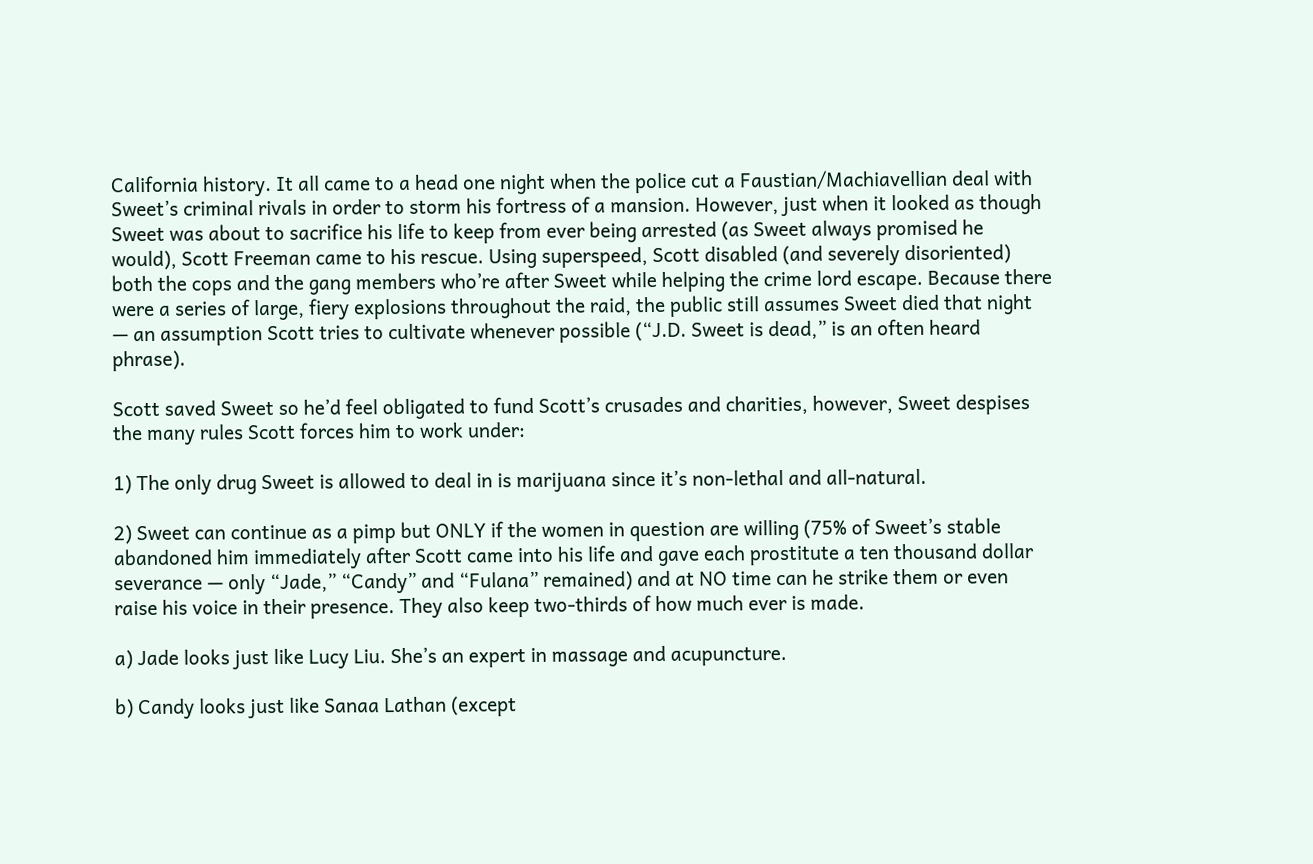California history. It all came to a head one night when the police cut a Faustian/Machiavellian deal with Sweet’s criminal rivals in order to storm his fortress of a mansion. However, just when it looked as though Sweet was about to sacrifice his life to keep from ever being arrested (as Sweet always promised he would), Scott Freeman came to his rescue. Using superspeed, Scott disabled (and severely disoriented) both the cops and the gang members who’re after Sweet while helping the crime lord escape. Because there were a series of large, fiery explosions throughout the raid, the public still assumes Sweet died that night — an assumption Scott tries to cultivate whenever possible (“J.D. Sweet is dead,” is an often heard phrase).

Scott saved Sweet so he’d feel obligated to fund Scott’s crusades and charities, however, Sweet despises the many rules Scott forces him to work under:

1) The only drug Sweet is allowed to deal in is marijuana since it’s non-lethal and all-natural.

2) Sweet can continue as a pimp but ONLY if the women in question are willing (75% of Sweet’s stable abandoned him immediately after Scott came into his life and gave each prostitute a ten thousand dollar severance — only “Jade,” “Candy” and “Fulana” remained) and at NO time can he strike them or even raise his voice in their presence. They also keep two-thirds of how much ever is made.

a) Jade looks just like Lucy Liu. She’s an expert in massage and acupuncture.

b) Candy looks just like Sanaa Lathan (except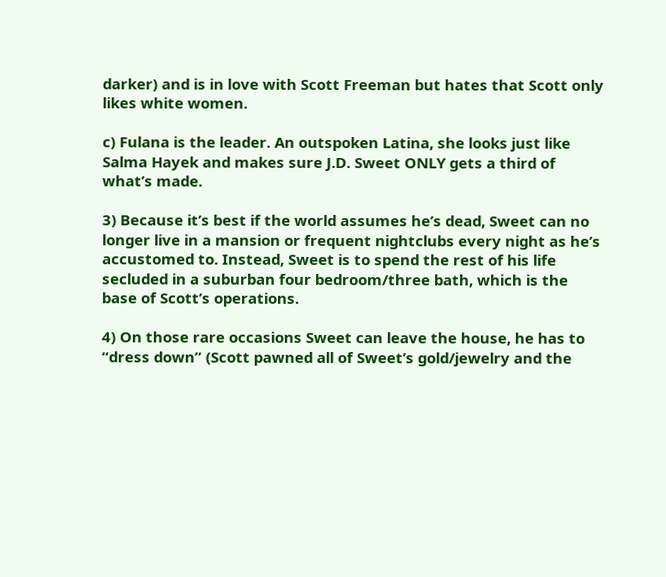darker) and is in love with Scott Freeman but hates that Scott only likes white women.

c) Fulana is the leader. An outspoken Latina, she looks just like Salma Hayek and makes sure J.D. Sweet ONLY gets a third of what’s made.

3) Because it’s best if the world assumes he’s dead, Sweet can no longer live in a mansion or frequent nightclubs every night as he’s accustomed to. Instead, Sweet is to spend the rest of his life secluded in a suburban four bedroom/three bath, which is the base of Scott’s operations.

4) On those rare occasions Sweet can leave the house, he has to “dress down” (Scott pawned all of Sweet’s gold/jewelry and the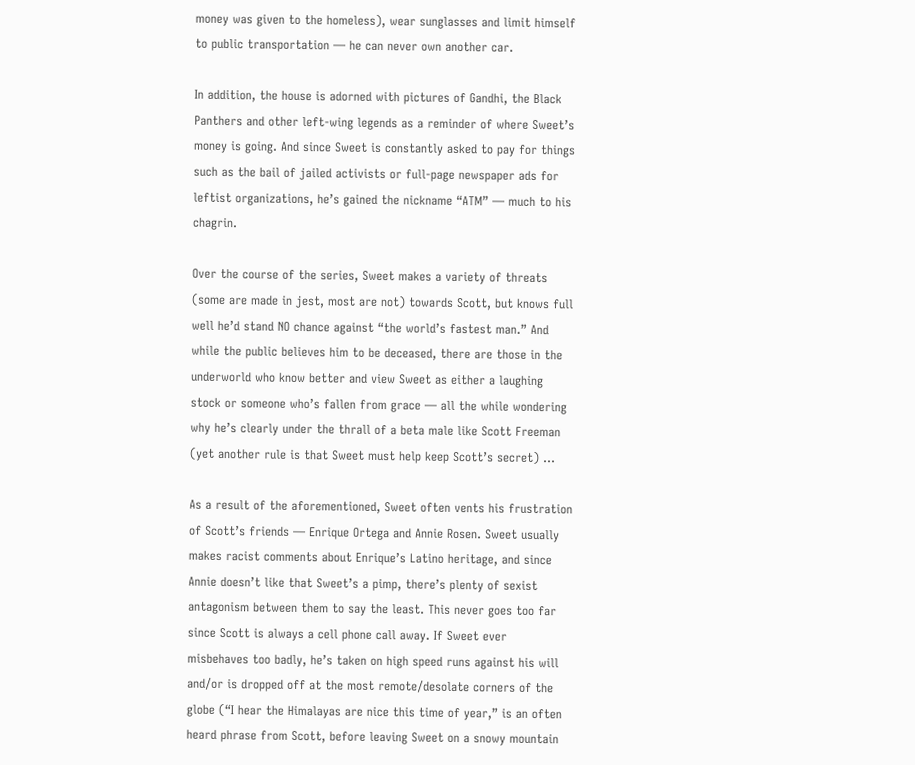money was given to the homeless), wear sunglasses and limit himself to public transportation — he can never own another car.

In addition, the house is adorned with pictures of Gandhi, the Black Panthers and other left-wing legends as a reminder of where Sweet’s money is going. And since Sweet is constantly asked to pay for things such as the bail of jailed activists or full-page newspaper ads for leftist organizations, he’s gained the nickname “ATM” — much to his chagrin.

Over the course of the series, Sweet makes a variety of threats (some are made in jest, most are not) towards Scott, but knows full well he’d stand NO chance against “the world’s fastest man.” And while the public believes him to be deceased, there are those in the underworld who know better and view Sweet as either a laughing stock or someone who’s fallen from grace — all the while wondering why he’s clearly under the thrall of a beta male like Scott Freeman (yet another rule is that Sweet must help keep Scott’s secret) …

As a result of the aforementioned, Sweet often vents his frustration of Scott’s friends — Enrique Ortega and Annie Rosen. Sweet usually makes racist comments about Enrique’s Latino heritage, and since Annie doesn’t like that Sweet’s a pimp, there’s plenty of sexist antagonism between them to say the least. This never goes too far since Scott is always a cell phone call away. If Sweet ever misbehaves too badly, he’s taken on high speed runs against his will and/or is dropped off at the most remote/desolate corners of the globe (“I hear the Himalayas are nice this time of year,” is an often heard phrase from Scott, before leaving Sweet on a snowy mountain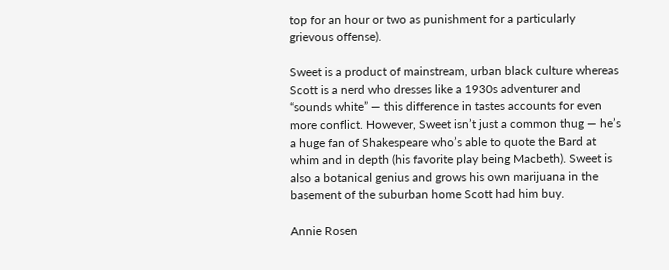top for an hour or two as punishment for a particularly grievous offense).

Sweet is a product of mainstream, urban black culture whereas Scott is a nerd who dresses like a 1930s adventurer and “sounds white” — this difference in tastes accounts for even more conflict. However, Sweet isn’t just a common thug — he’s a huge fan of Shakespeare who’s able to quote the Bard at whim and in depth (his favorite play being Macbeth). Sweet is also a botanical genius and grows his own marijuana in the basement of the suburban home Scott had him buy.

Annie Rosen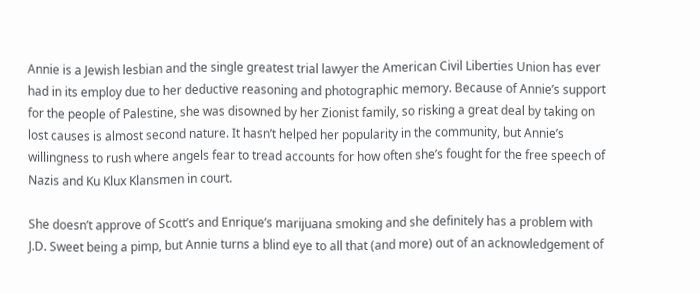Annie is a Jewish lesbian and the single greatest trial lawyer the American Civil Liberties Union has ever had in its employ due to her deductive reasoning and photographic memory. Because of Annie’s support for the people of Palestine, she was disowned by her Zionist family, so risking a great deal by taking on lost causes is almost second nature. It hasn’t helped her popularity in the community, but Annie’s willingness to rush where angels fear to tread accounts for how often she’s fought for the free speech of Nazis and Ku Klux Klansmen in court.

She doesn’t approve of Scott’s and Enrique’s marijuana smoking and she definitely has a problem with J.D. Sweet being a pimp, but Annie turns a blind eye to all that (and more) out of an acknowledgement of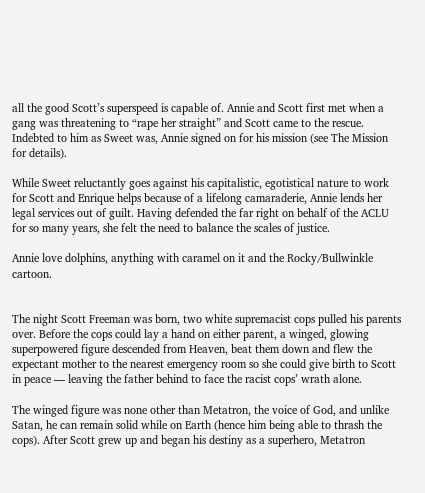all the good Scott’s superspeed is capable of. Annie and Scott first met when a gang was threatening to “rape her straight” and Scott came to the rescue. Indebted to him as Sweet was, Annie signed on for his mission (see The Mission for details).

While Sweet reluctantly goes against his capitalistic, egotistical nature to work for Scott and Enrique helps because of a lifelong camaraderie, Annie lends her legal services out of guilt. Having defended the far right on behalf of the ACLU for so many years, she felt the need to balance the scales of justice.

Annie love dolphins, anything with caramel on it and the Rocky/Bullwinkle cartoon.


The night Scott Freeman was born, two white supremacist cops pulled his parents over. Before the cops could lay a hand on either parent, a winged, glowing superpowered figure descended from Heaven, beat them down and flew the expectant mother to the nearest emergency room so she could give birth to Scott in peace — leaving the father behind to face the racist cops’ wrath alone.

The winged figure was none other than Metatron, the voice of God, and unlike Satan, he can remain solid while on Earth (hence him being able to thrash the cops). After Scott grew up and began his destiny as a superhero, Metatron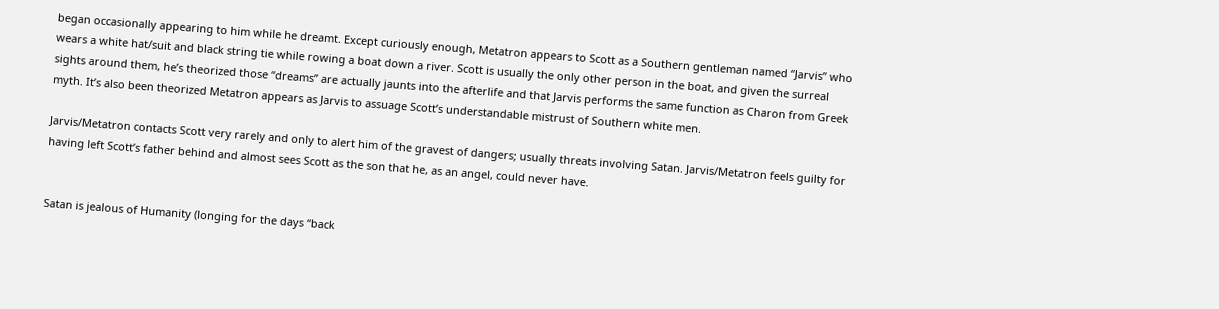began occasionally appearing to him while he dreamt. Except curiously enough, Metatron appears to Scott as a Southern gentleman named “Jarvis” who wears a white hat/suit and black string tie while rowing a boat down a river. Scott is usually the only other person in the boat, and given the surreal sights around them, he’s theorized those “dreams” are actually jaunts into the afterlife and that Jarvis performs the same function as Charon from Greek myth. It’s also been theorized Metatron appears as Jarvis to assuage Scott’s understandable mistrust of Southern white men.

Jarvis/Metatron contacts Scott very rarely and only to alert him of the gravest of dangers; usually threats involving Satan. Jarvis/Metatron feels guilty for having left Scott’s father behind and almost sees Scott as the son that he, as an angel, could never have.


Satan is jealous of Humanity (longing for the days “back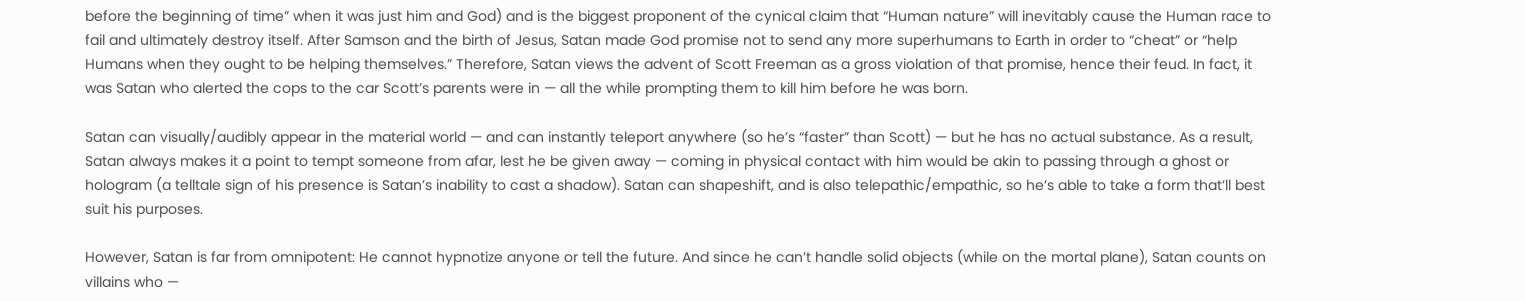before the beginning of time” when it was just him and God) and is the biggest proponent of the cynical claim that “Human nature” will inevitably cause the Human race to fail and ultimately destroy itself. After Samson and the birth of Jesus, Satan made God promise not to send any more superhumans to Earth in order to “cheat” or “help Humans when they ought to be helping themselves.” Therefore, Satan views the advent of Scott Freeman as a gross violation of that promise, hence their feud. In fact, it was Satan who alerted the cops to the car Scott’s parents were in — all the while prompting them to kill him before he was born.

Satan can visually/audibly appear in the material world — and can instantly teleport anywhere (so he’s “faster” than Scott) — but he has no actual substance. As a result, Satan always makes it a point to tempt someone from afar, lest he be given away — coming in physical contact with him would be akin to passing through a ghost or hologram (a telltale sign of his presence is Satan’s inability to cast a shadow). Satan can shapeshift, and is also telepathic/empathic, so he’s able to take a form that’ll best suit his purposes.

However, Satan is far from omnipotent: He cannot hypnotize anyone or tell the future. And since he can’t handle solid objects (while on the mortal plane), Satan counts on villains who —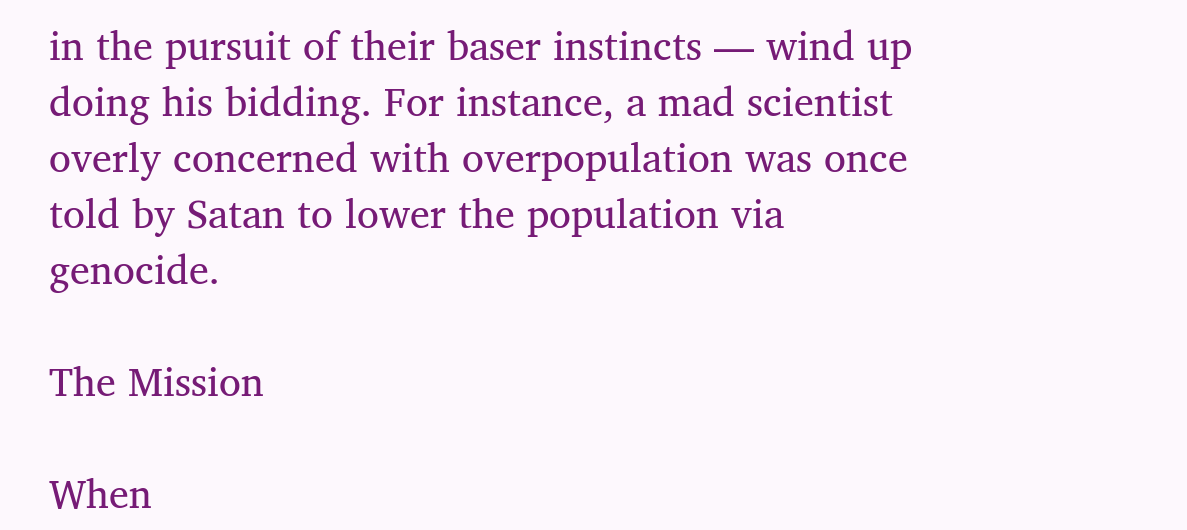in the pursuit of their baser instincts — wind up doing his bidding. For instance, a mad scientist overly concerned with overpopulation was once told by Satan to lower the population via genocide.

The Mission

When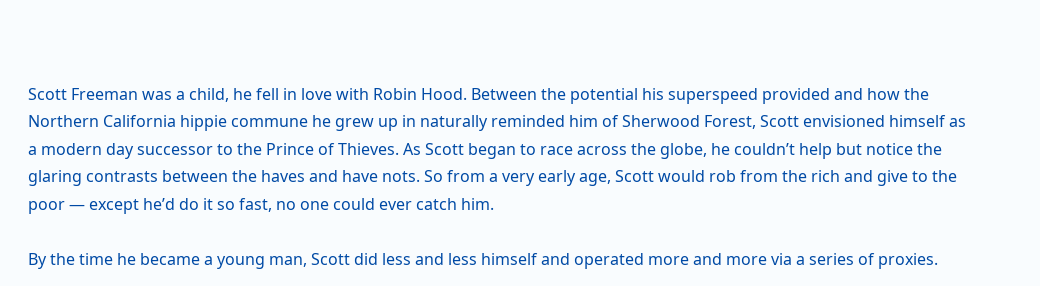Scott Freeman was a child, he fell in love with Robin Hood. Between the potential his superspeed provided and how the Northern California hippie commune he grew up in naturally reminded him of Sherwood Forest, Scott envisioned himself as a modern day successor to the Prince of Thieves. As Scott began to race across the globe, he couldn’t help but notice the glaring contrasts between the haves and have nots. So from a very early age, Scott would rob from the rich and give to the poor — except he’d do it so fast, no one could ever catch him.

By the time he became a young man, Scott did less and less himself and operated more and more via a series of proxies.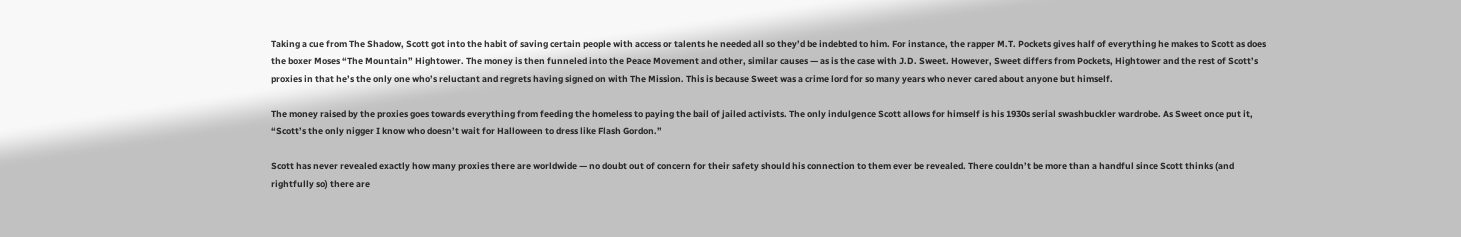Taking a cue from The Shadow, Scott got into the habit of saving certain people with access or talents he needed all so they’d be indebted to him. For instance, the rapper M.T. Pockets gives half of everything he makes to Scott as does the boxer Moses “The Mountain” Hightower. The money is then funneled into the Peace Movement and other, similar causes — as is the case with J.D. Sweet. However, Sweet differs from Pockets, Hightower and the rest of Scott’s proxies in that he’s the only one who’s reluctant and regrets having signed on with The Mission. This is because Sweet was a crime lord for so many years who never cared about anyone but himself.

The money raised by the proxies goes towards everything from feeding the homeless to paying the bail of jailed activists. The only indulgence Scott allows for himself is his 1930s serial swashbuckler wardrobe. As Sweet once put it, “Scott’s the only nigger I know who doesn’t wait for Halloween to dress like Flash Gordon.”

Scott has never revealed exactly how many proxies there are worldwide — no doubt out of concern for their safety should his connection to them ever be revealed. There couldn’t be more than a handful since Scott thinks (and rightfully so) there are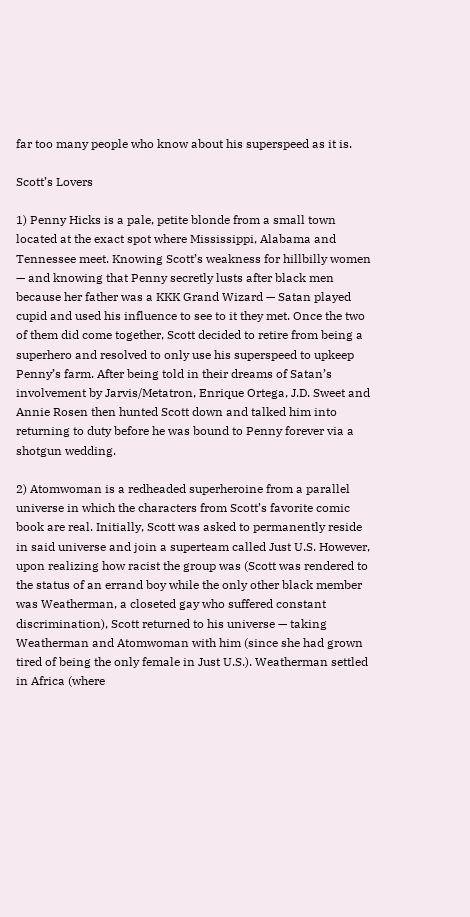far too many people who know about his superspeed as it is.

Scott’s Lovers

1) Penny Hicks is a pale, petite blonde from a small town located at the exact spot where Mississippi, Alabama and Tennessee meet. Knowing Scott’s weakness for hillbilly women — and knowing that Penny secretly lusts after black men because her father was a KKK Grand Wizard — Satan played cupid and used his influence to see to it they met. Once the two of them did come together, Scott decided to retire from being a superhero and resolved to only use his superspeed to upkeep Penny’s farm. After being told in their dreams of Satan’s involvement by Jarvis/Metatron, Enrique Ortega, J.D. Sweet and Annie Rosen then hunted Scott down and talked him into returning to duty before he was bound to Penny forever via a shotgun wedding.

2) Atomwoman is a redheaded superheroine from a parallel universe in which the characters from Scott’s favorite comic book are real. Initially, Scott was asked to permanently reside in said universe and join a superteam called Just U.S. However, upon realizing how racist the group was (Scott was rendered to the status of an errand boy while the only other black member was Weatherman, a closeted gay who suffered constant discrimination), Scott returned to his universe — taking Weatherman and Atomwoman with him (since she had grown tired of being the only female in Just U.S.). Weatherman settled in Africa (where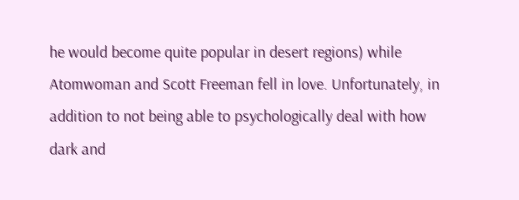he would become quite popular in desert regions) while Atomwoman and Scott Freeman fell in love. Unfortunately, in addition to not being able to psychologically deal with how dark and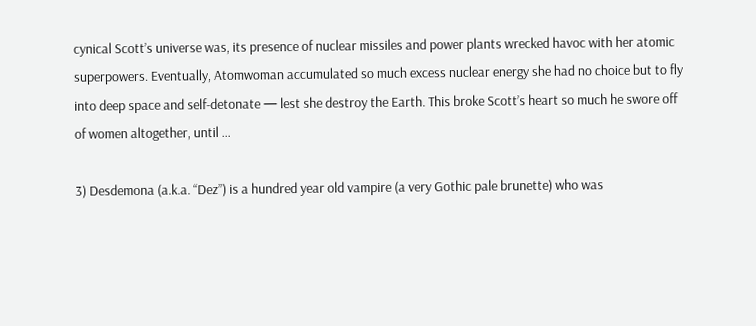cynical Scott’s universe was, its presence of nuclear missiles and power plants wrecked havoc with her atomic superpowers. Eventually, Atomwoman accumulated so much excess nuclear energy she had no choice but to fly into deep space and self-detonate — lest she destroy the Earth. This broke Scott’s heart so much he swore off of women altogether, until …

3) Desdemona (a.k.a. “Dez”) is a hundred year old vampire (a very Gothic pale brunette) who was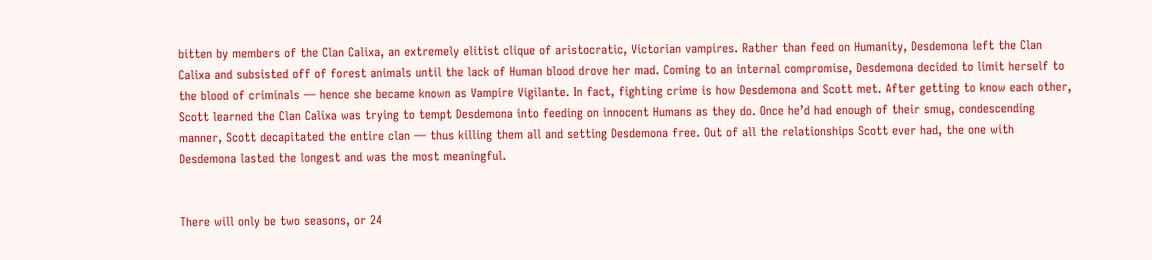bitten by members of the Clan Calixa, an extremely elitist clique of aristocratic, Victorian vampires. Rather than feed on Humanity, Desdemona left the Clan Calixa and subsisted off of forest animals until the lack of Human blood drove her mad. Coming to an internal compromise, Desdemona decided to limit herself to the blood of criminals — hence she became known as Vampire Vigilante. In fact, fighting crime is how Desdemona and Scott met. After getting to know each other, Scott learned the Clan Calixa was trying to tempt Desdemona into feeding on innocent Humans as they do. Once he’d had enough of their smug, condescending manner, Scott decapitated the entire clan — thus killing them all and setting Desdemona free. Out of all the relationships Scott ever had, the one with Desdemona lasted the longest and was the most meaningful.


There will only be two seasons, or 24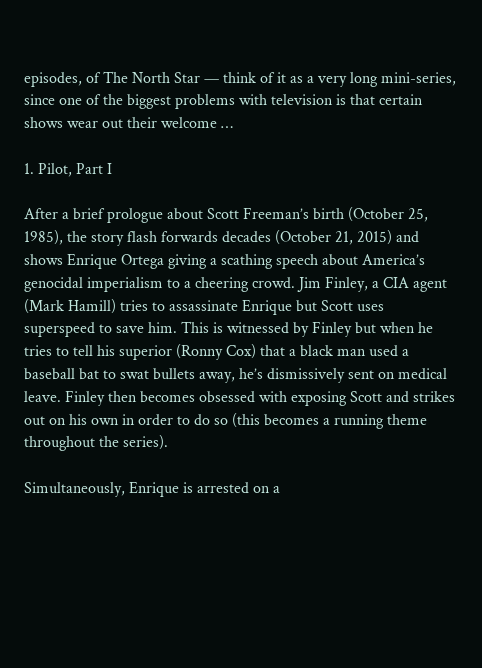episodes, of The North Star — think of it as a very long mini-series, since one of the biggest problems with television is that certain shows wear out their welcome …

1. Pilot, Part I

After a brief prologue about Scott Freeman’s birth (October 25, 1985), the story flash forwards decades (October 21, 2015) and shows Enrique Ortega giving a scathing speech about America’s genocidal imperialism to a cheering crowd. Jim Finley, a CIA agent (Mark Hamill) tries to assassinate Enrique but Scott uses superspeed to save him. This is witnessed by Finley but when he tries to tell his superior (Ronny Cox) that a black man used a baseball bat to swat bullets away, he’s dismissively sent on medical leave. Finley then becomes obsessed with exposing Scott and strikes out on his own in order to do so (this becomes a running theme throughout the series).

Simultaneously, Enrique is arrested on a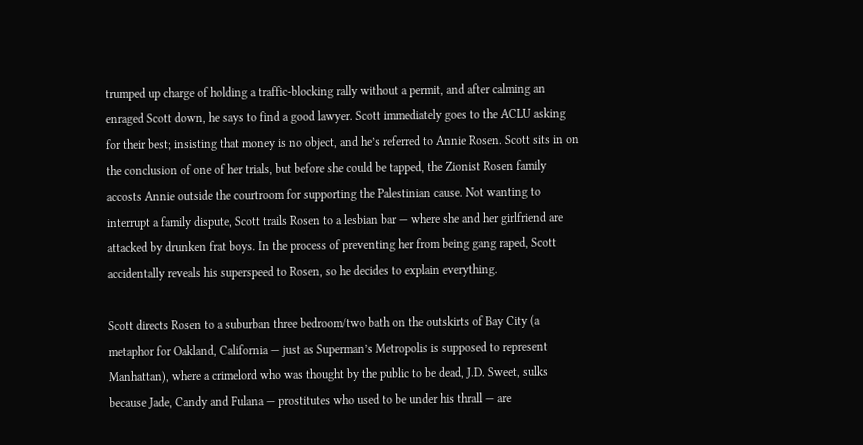trumped up charge of holding a traffic-blocking rally without a permit, and after calming an enraged Scott down, he says to find a good lawyer. Scott immediately goes to the ACLU asking for their best; insisting that money is no object, and he’s referred to Annie Rosen. Scott sits in on the conclusion of one of her trials, but before she could be tapped, the Zionist Rosen family accosts Annie outside the courtroom for supporting the Palestinian cause. Not wanting to interrupt a family dispute, Scott trails Rosen to a lesbian bar — where she and her girlfriend are attacked by drunken frat boys. In the process of preventing her from being gang raped, Scott accidentally reveals his superspeed to Rosen, so he decides to explain everything.

Scott directs Rosen to a suburban three bedroom/two bath on the outskirts of Bay City (a metaphor for Oakland, California — just as Superman’s Metropolis is supposed to represent Manhattan), where a crimelord who was thought by the public to be dead, J.D. Sweet, sulks because Jade, Candy and Fulana — prostitutes who used to be under his thrall — are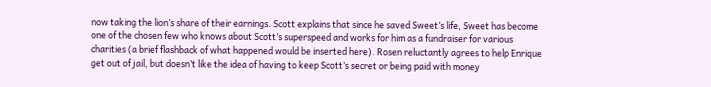now taking the lion’s share of their earnings. Scott explains that since he saved Sweet’s life, Sweet has become one of the chosen few who knows about Scott’s superspeed and works for him as a fundraiser for various charities (a brief flashback of what happened would be inserted here). Rosen reluctantly agrees to help Enrique get out of jail, but doesn’t like the idea of having to keep Scott’s secret or being paid with money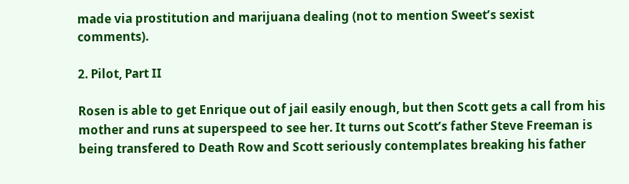made via prostitution and marijuana dealing (not to mention Sweet’s sexist comments).

2. Pilot, Part II

Rosen is able to get Enrique out of jail easily enough, but then Scott gets a call from his mother and runs at superspeed to see her. It turns out Scott’s father Steve Freeman is being transfered to Death Row and Scott seriously contemplates breaking his father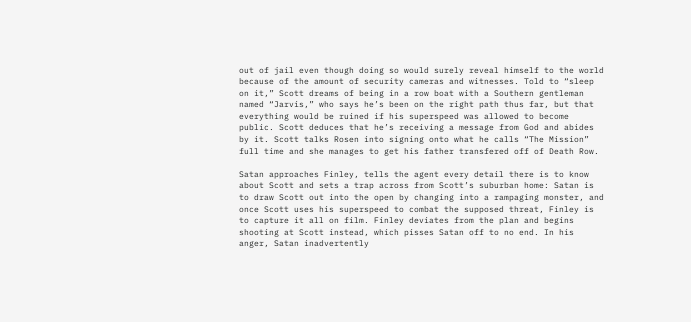out of jail even though doing so would surely reveal himself to the world because of the amount of security cameras and witnesses. Told to “sleep on it,” Scott dreams of being in a row boat with a Southern gentleman named “Jarvis,” who says he’s been on the right path thus far, but that everything would be ruined if his superspeed was allowed to become public. Scott deduces that he’s receiving a message from God and abides by it. Scott talks Rosen into signing onto what he calls “The Mission” full time and she manages to get his father transfered off of Death Row.

Satan approaches Finley, tells the agent every detail there is to know about Scott and sets a trap across from Scott’s suburban home: Satan is to draw Scott out into the open by changing into a rampaging monster, and once Scott uses his superspeed to combat the supposed threat, Finley is to capture it all on film. Finley deviates from the plan and begins shooting at Scott instead, which pisses Satan off to no end. In his anger, Satan inadvertently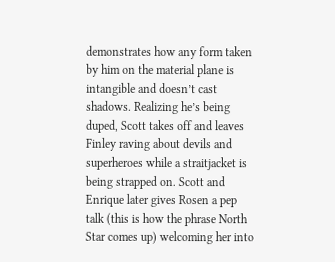demonstrates how any form taken by him on the material plane is intangible and doesn’t cast shadows. Realizing he’s being duped, Scott takes off and leaves Finley raving about devils and superheroes while a straitjacket is being strapped on. Scott and Enrique later gives Rosen a pep talk (this is how the phrase North Star comes up) welcoming her into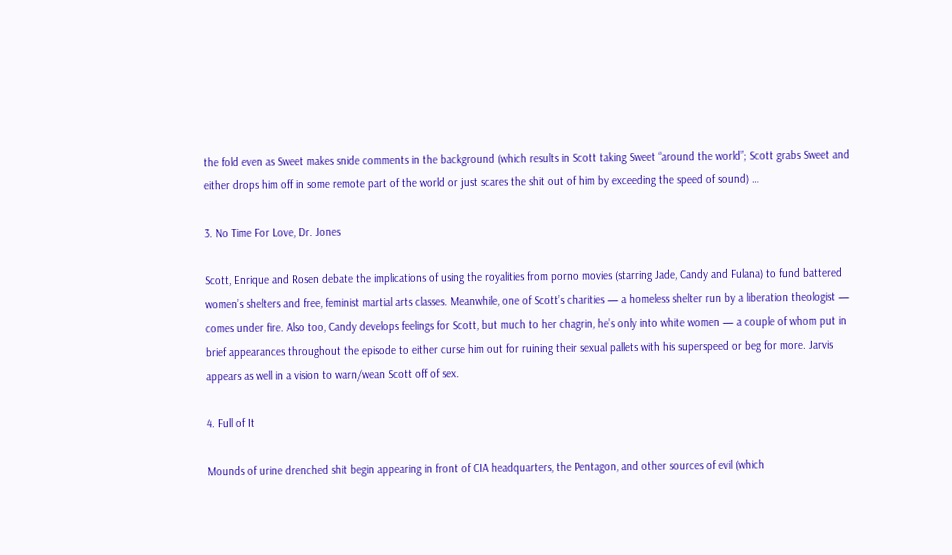the fold even as Sweet makes snide comments in the background (which results in Scott taking Sweet “around the world”; Scott grabs Sweet and either drops him off in some remote part of the world or just scares the shit out of him by exceeding the speed of sound) …

3. No Time For Love, Dr. Jones

Scott, Enrique and Rosen debate the implications of using the royalities from porno movies (starring Jade, Candy and Fulana) to fund battered women’s shelters and free, feminist martial arts classes. Meanwhile, one of Scott’s charities — a homeless shelter run by a liberation theologist — comes under fire. Also too, Candy develops feelings for Scott, but much to her chagrin, he’s only into white women — a couple of whom put in brief appearances throughout the episode to either curse him out for ruining their sexual pallets with his superspeed or beg for more. Jarvis appears as well in a vision to warn/wean Scott off of sex.

4. Full of It

Mounds of urine drenched shit begin appearing in front of CIA headquarters, the Pentagon, and other sources of evil (which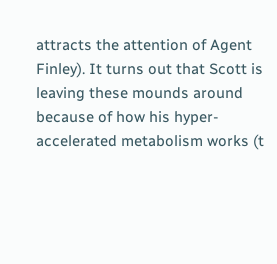attracts the attention of Agent Finley). It turns out that Scott is leaving these mounds around because of how his hyper-accelerated metabolism works (t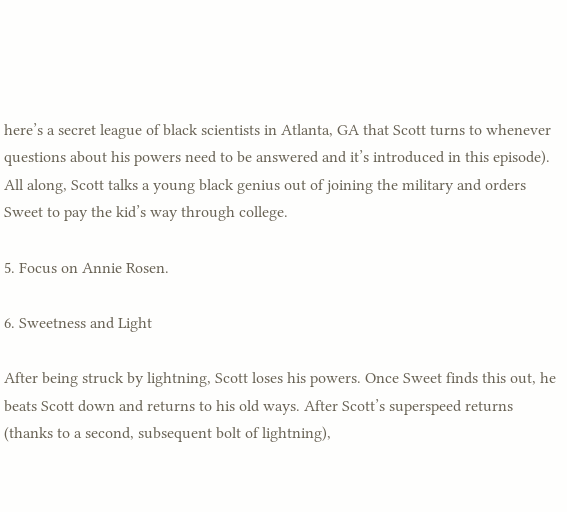here’s a secret league of black scientists in Atlanta, GA that Scott turns to whenever questions about his powers need to be answered and it’s introduced in this episode). All along, Scott talks a young black genius out of joining the military and orders Sweet to pay the kid’s way through college.

5. Focus on Annie Rosen.

6. Sweetness and Light

After being struck by lightning, Scott loses his powers. Once Sweet finds this out, he beats Scott down and returns to his old ways. After Scott’s superspeed returns (thanks to a second, subsequent bolt of lightning),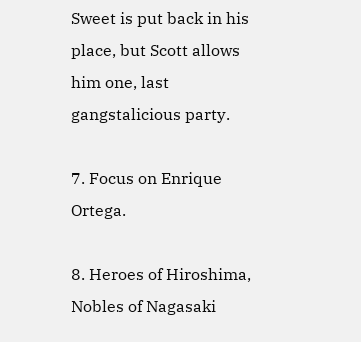Sweet is put back in his place, but Scott allows him one, last gangstalicious party.

7. Focus on Enrique Ortega.

8. Heroes of Hiroshima, Nobles of Nagasaki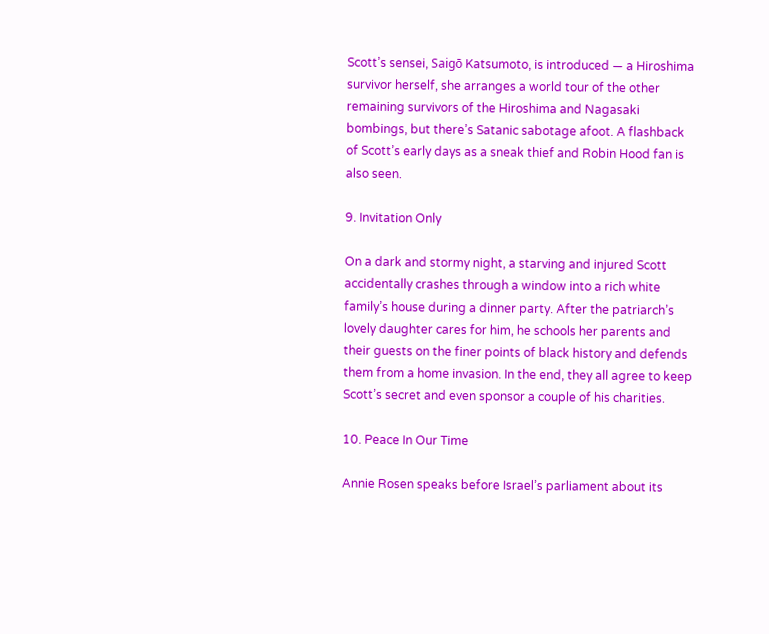Scott’s sensei, Saigō Katsumoto, is introduced — a Hiroshima survivor herself, she arranges a world tour of the other remaining survivors of the Hiroshima and Nagasaki bombings, but there’s Satanic sabotage afoot. A flashback of Scott’s early days as a sneak thief and Robin Hood fan is also seen.

9. Invitation Only

On a dark and stormy night, a starving and injured Scott accidentally crashes through a window into a rich white family’s house during a dinner party. After the patriarch’s lovely daughter cares for him, he schools her parents and their guests on the finer points of black history and defends them from a home invasion. In the end, they all agree to keep Scott’s secret and even sponsor a couple of his charities.

10. Peace In Our Time

Annie Rosen speaks before Israel’s parliament about its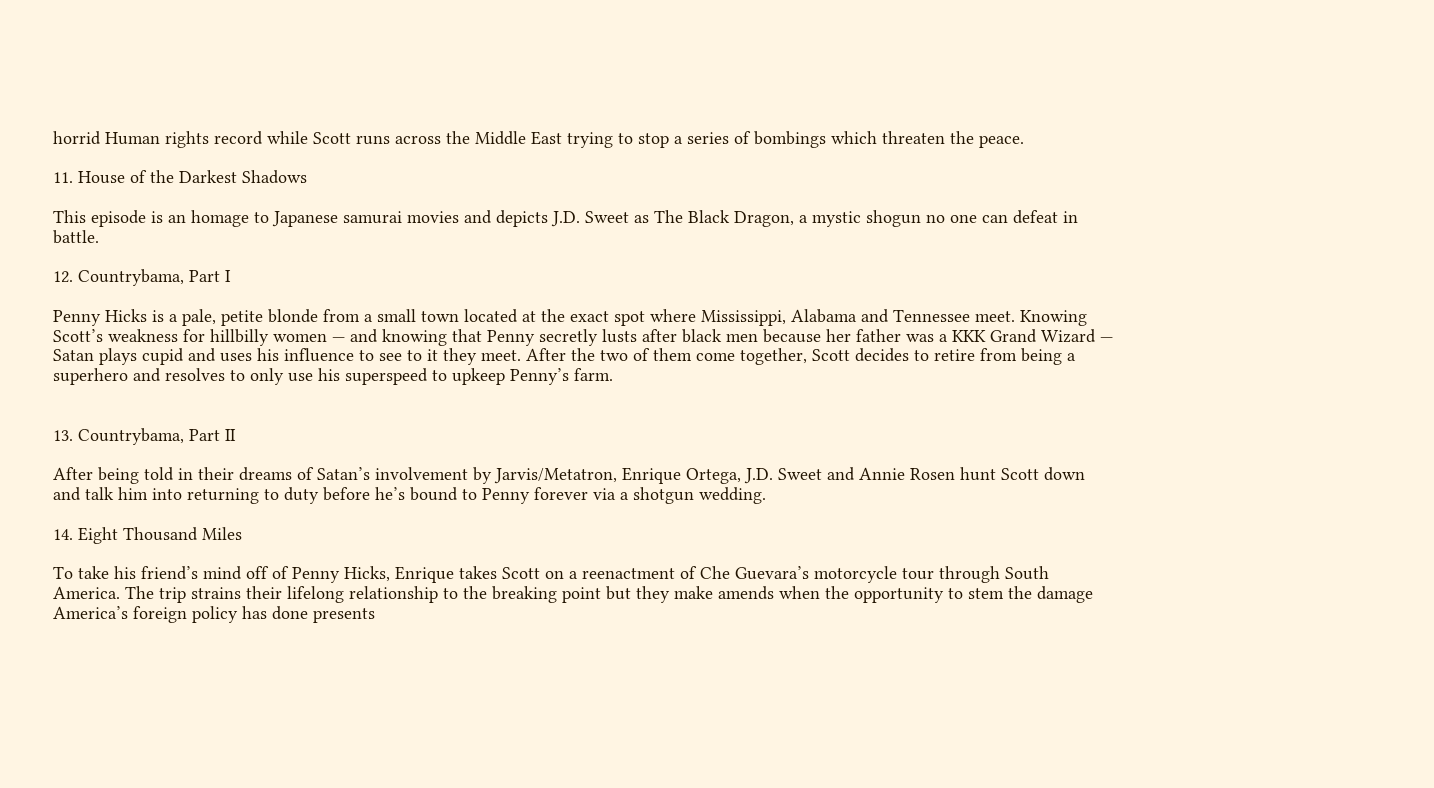horrid Human rights record while Scott runs across the Middle East trying to stop a series of bombings which threaten the peace.

11. House of the Darkest Shadows

This episode is an homage to Japanese samurai movies and depicts J.D. Sweet as The Black Dragon, a mystic shogun no one can defeat in battle.

12. Countrybama, Part I

Penny Hicks is a pale, petite blonde from a small town located at the exact spot where Mississippi, Alabama and Tennessee meet. Knowing Scott’s weakness for hillbilly women — and knowing that Penny secretly lusts after black men because her father was a KKK Grand Wizard — Satan plays cupid and uses his influence to see to it they meet. After the two of them come together, Scott decides to retire from being a superhero and resolves to only use his superspeed to upkeep Penny’s farm.


13. Countrybama, Part II

After being told in their dreams of Satan’s involvement by Jarvis/Metatron, Enrique Ortega, J.D. Sweet and Annie Rosen hunt Scott down and talk him into returning to duty before he’s bound to Penny forever via a shotgun wedding.

14. Eight Thousand Miles

To take his friend’s mind off of Penny Hicks, Enrique takes Scott on a reenactment of Che Guevara’s motorcycle tour through South America. The trip strains their lifelong relationship to the breaking point but they make amends when the opportunity to stem the damage America’s foreign policy has done presents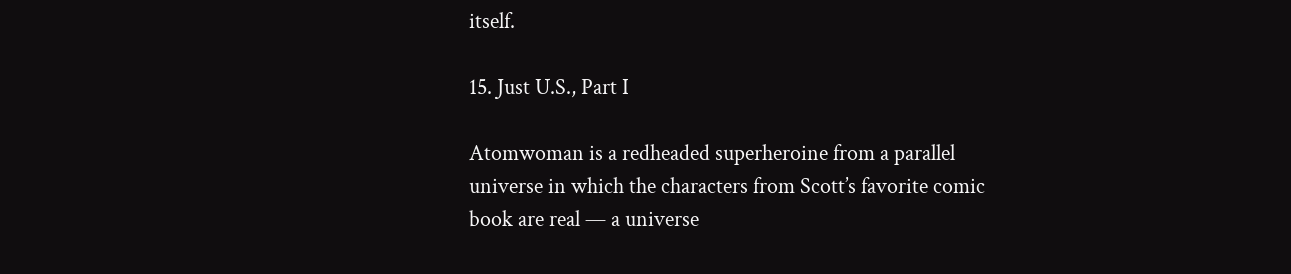itself.

15. Just U.S., Part I

Atomwoman is a redheaded superheroine from a parallel universe in which the characters from Scott’s favorite comic book are real — a universe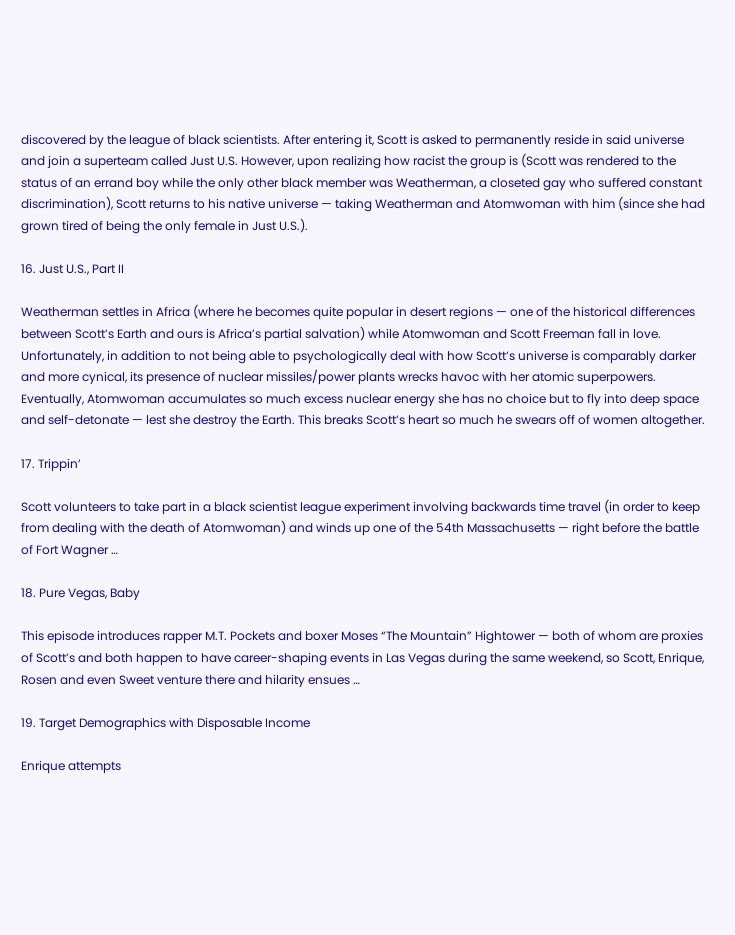discovered by the league of black scientists. After entering it, Scott is asked to permanently reside in said universe and join a superteam called Just U.S. However, upon realizing how racist the group is (Scott was rendered to the status of an errand boy while the only other black member was Weatherman, a closeted gay who suffered constant discrimination), Scott returns to his native universe — taking Weatherman and Atomwoman with him (since she had grown tired of being the only female in Just U.S.).

16. Just U.S., Part II

Weatherman settles in Africa (where he becomes quite popular in desert regions — one of the historical differences between Scott’s Earth and ours is Africa’s partial salvation) while Atomwoman and Scott Freeman fall in love. Unfortunately, in addition to not being able to psychologically deal with how Scott’s universe is comparably darker and more cynical, its presence of nuclear missiles/power plants wrecks havoc with her atomic superpowers. Eventually, Atomwoman accumulates so much excess nuclear energy she has no choice but to fly into deep space and self-detonate — lest she destroy the Earth. This breaks Scott’s heart so much he swears off of women altogether.

17. Trippin’

Scott volunteers to take part in a black scientist league experiment involving backwards time travel (in order to keep from dealing with the death of Atomwoman) and winds up one of the 54th Massachusetts — right before the battle of Fort Wagner …

18. Pure Vegas, Baby

This episode introduces rapper M.T. Pockets and boxer Moses “The Mountain” Hightower — both of whom are proxies of Scott’s and both happen to have career-shaping events in Las Vegas during the same weekend, so Scott, Enrique, Rosen and even Sweet venture there and hilarity ensues …

19. Target Demographics with Disposable Income

Enrique attempts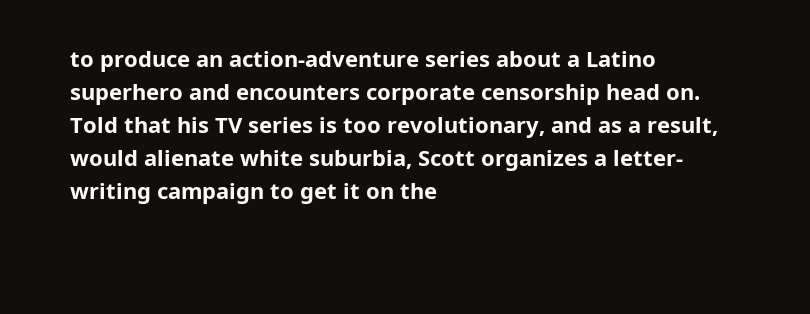to produce an action-adventure series about a Latino superhero and encounters corporate censorship head on. Told that his TV series is too revolutionary, and as a result, would alienate white suburbia, Scott organizes a letter-writing campaign to get it on the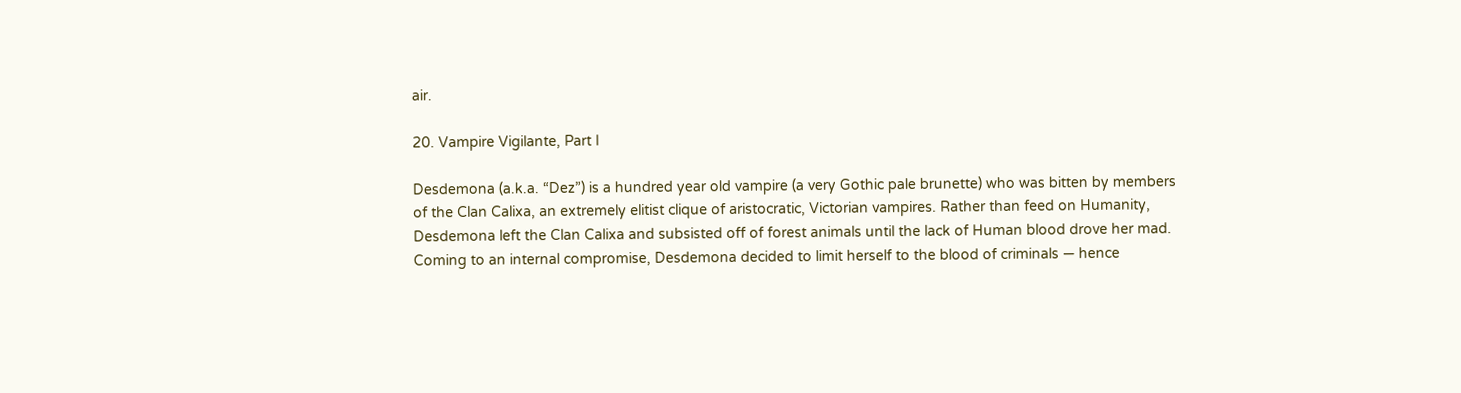air.

20. Vampire Vigilante, Part I

Desdemona (a.k.a. “Dez”) is a hundred year old vampire (a very Gothic pale brunette) who was bitten by members of the Clan Calixa, an extremely elitist clique of aristocratic, Victorian vampires. Rather than feed on Humanity, Desdemona left the Clan Calixa and subsisted off of forest animals until the lack of Human blood drove her mad. Coming to an internal compromise, Desdemona decided to limit herself to the blood of criminals — hence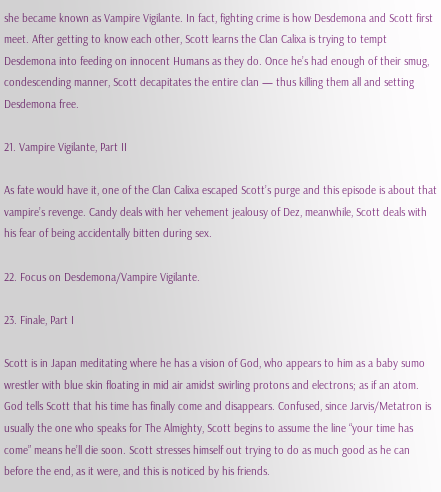she became known as Vampire Vigilante. In fact, fighting crime is how Desdemona and Scott first meet. After getting to know each other, Scott learns the Clan Calixa is trying to tempt Desdemona into feeding on innocent Humans as they do. Once he’s had enough of their smug, condescending manner, Scott decapitates the entire clan — thus killing them all and setting Desdemona free.

21. Vampire Vigilante, Part II

As fate would have it, one of the Clan Calixa escaped Scott’s purge and this episode is about that vampire’s revenge. Candy deals with her vehement jealousy of Dez, meanwhile, Scott deals with his fear of being accidentally bitten during sex.

22. Focus on Desdemona/Vampire Vigilante.

23. Finale, Part I

Scott is in Japan meditating where he has a vision of God, who appears to him as a baby sumo wrestler with blue skin floating in mid air amidst swirling protons and electrons; as if an atom. God tells Scott that his time has finally come and disappears. Confused, since Jarvis/Metatron is usually the one who speaks for The Almighty, Scott begins to assume the line “your time has come” means he’ll die soon. Scott stresses himself out trying to do as much good as he can before the end, as it were, and this is noticed by his friends.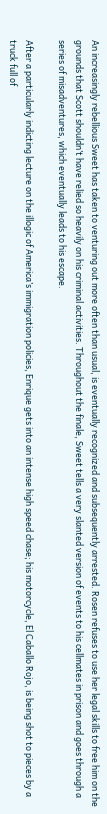An increasingly rebellious Sweet has taken to venturing out more often than usual, is eventually recognized and subsequently arrested. Rosen refuses to use her legal skills to free him on the grounds that Scott shouldn’t have relied so heavily on his criminal activities. Throughout the finale, Sweet tells a very slanted version of events to his cellmates in prison and goes through a series of misadventures, which eventually leads to his escape.

After a particularly indicting lecture on the illogic of America’s immigration policies, Enrique gets into an intense high speed chase; his motorcycle, El Caballo Rojo, is being shot to pieces by a truck full of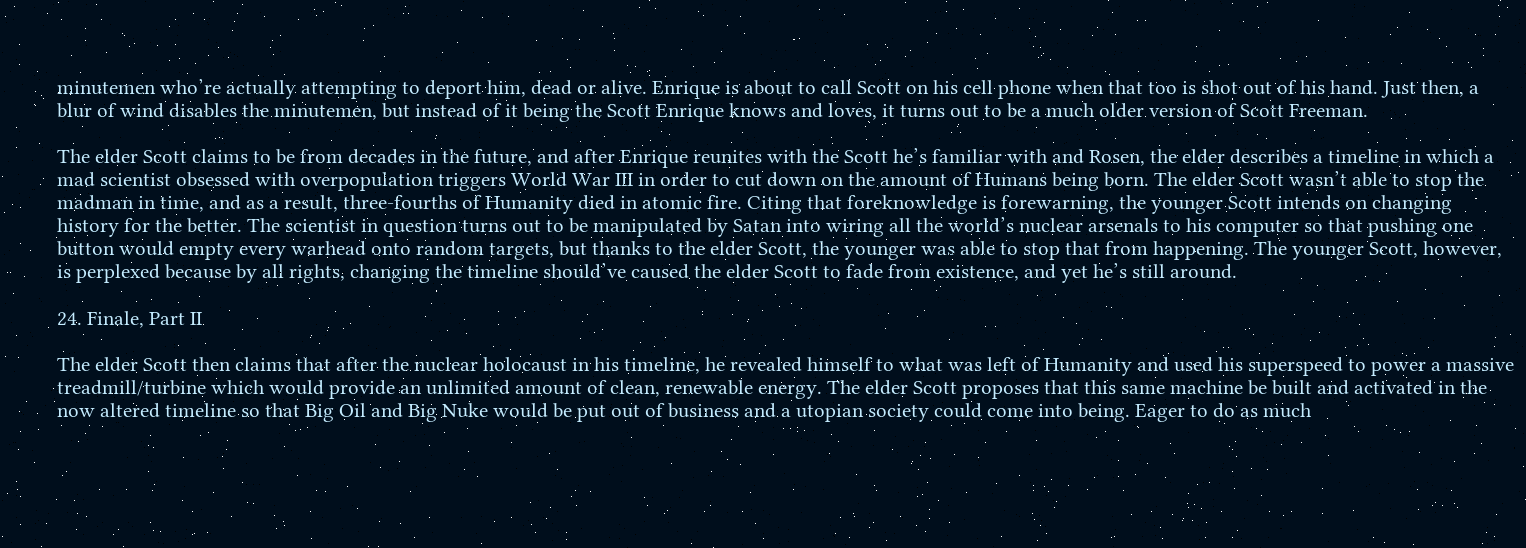minutemen who’re actually attempting to deport him, dead or alive. Enrique is about to call Scott on his cell phone when that too is shot out of his hand. Just then, a blur of wind disables the minutemen, but instead of it being the Scott Enrique knows and loves, it turns out to be a much older version of Scott Freeman.

The elder Scott claims to be from decades in the future, and after Enrique reunites with the Scott he’s familiar with and Rosen, the elder describes a timeline in which a mad scientist obsessed with overpopulation triggers World War III in order to cut down on the amount of Humans being born. The elder Scott wasn’t able to stop the madman in time, and as a result, three-fourths of Humanity died in atomic fire. Citing that foreknowledge is forewarning, the younger Scott intends on changing history for the better. The scientist in question turns out to be manipulated by Satan into wiring all the world’s nuclear arsenals to his computer so that pushing one button would empty every warhead onto random targets, but thanks to the elder Scott, the younger was able to stop that from happening. The younger Scott, however, is perplexed because by all rights, changing the timeline should’ve caused the elder Scott to fade from existence, and yet he’s still around.

24. Finale, Part II

The elder Scott then claims that after the nuclear holocaust in his timeline, he revealed himself to what was left of Humanity and used his superspeed to power a massive treadmill/turbine which would provide an unlimited amount of clean, renewable energy. The elder Scott proposes that this same machine be built and activated in the now altered timeline so that Big Oil and Big Nuke would be put out of business and a utopian society could come into being. Eager to do as much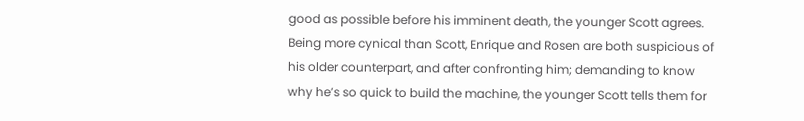good as possible before his imminent death, the younger Scott agrees. Being more cynical than Scott, Enrique and Rosen are both suspicious of his older counterpart, and after confronting him; demanding to know why he’s so quick to build the machine, the younger Scott tells them for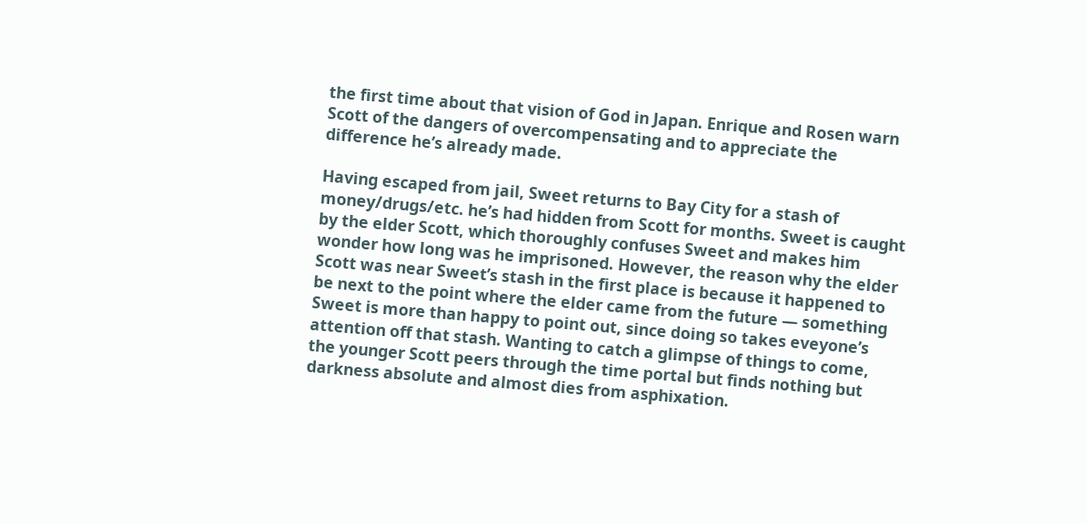the first time about that vision of God in Japan. Enrique and Rosen warn Scott of the dangers of overcompensating and to appreciate the difference he’s already made.

Having escaped from jail, Sweet returns to Bay City for a stash of money/drugs/etc. he’s had hidden from Scott for months. Sweet is caught by the elder Scott, which thoroughly confuses Sweet and makes him wonder how long was he imprisoned. However, the reason why the elder Scott was near Sweet’s stash in the first place is because it happened to be next to the point where the elder came from the future — something Sweet is more than happy to point out, since doing so takes eveyone’s attention off that stash. Wanting to catch a glimpse of things to come, the younger Scott peers through the time portal but finds nothing but darkness absolute and almost dies from asphixation.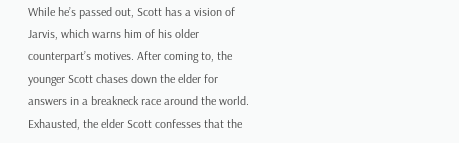While he’s passed out, Scott has a vision of Jarvis, which warns him of his older counterpart’s motives. After coming to, the younger Scott chases down the elder for answers in a breakneck race around the world. Exhausted, the elder Scott confesses that the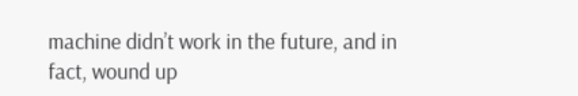machine didn’t work in the future, and in fact, wound up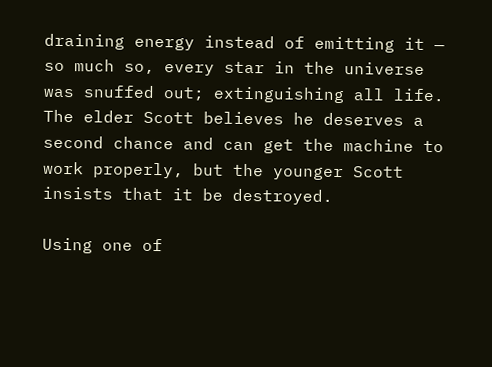draining energy instead of emitting it — so much so, every star in the universe was snuffed out; extinguishing all life. The elder Scott believes he deserves a second chance and can get the machine to work properly, but the younger Scott insists that it be destroyed.

Using one of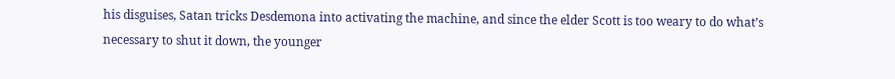his disguises, Satan tricks Desdemona into activating the machine, and since the elder Scott is too weary to do what’s necessary to shut it down, the younger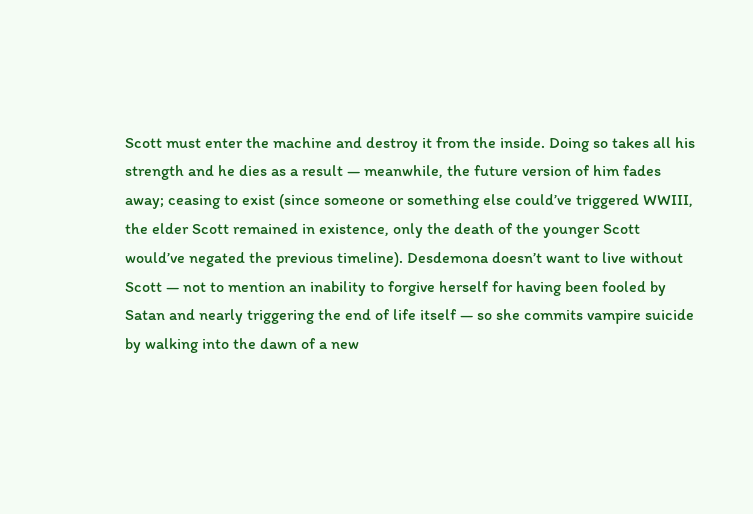Scott must enter the machine and destroy it from the inside. Doing so takes all his strength and he dies as a result — meanwhile, the future version of him fades away; ceasing to exist (since someone or something else could’ve triggered WWIII, the elder Scott remained in existence, only the death of the younger Scott would’ve negated the previous timeline). Desdemona doesn’t want to live without Scott — not to mention an inability to forgive herself for having been fooled by Satan and nearly triggering the end of life itself — so she commits vampire suicide by walking into the dawn of a new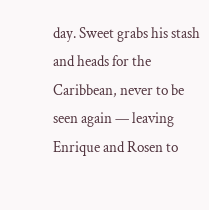day. Sweet grabs his stash and heads for the Caribbean, never to be seen again — leaving Enrique and Rosen to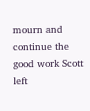mourn and continue the good work Scott left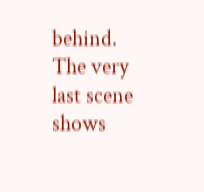behind. The very last scene shows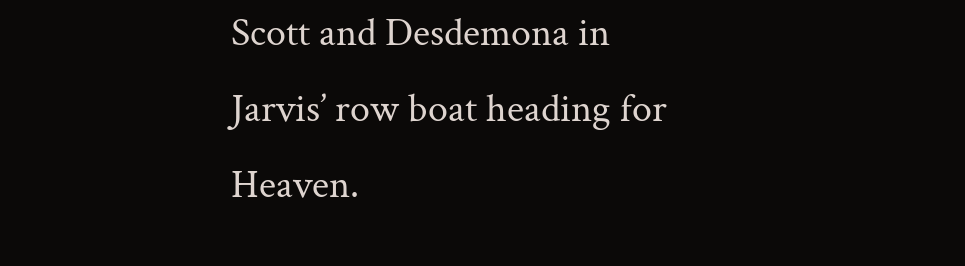Scott and Desdemona in Jarvis’ row boat heading for Heaven.